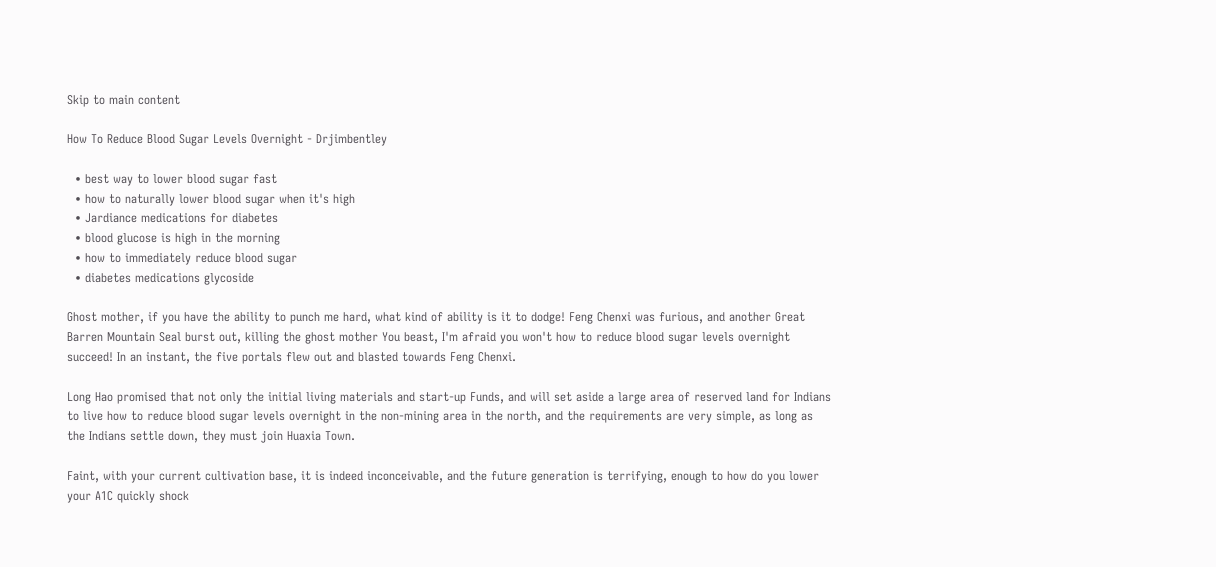Skip to main content

How To Reduce Blood Sugar Levels Overnight - Drjimbentley

  • best way to lower blood sugar fast
  • how to naturally lower blood sugar when it's high
  • Jardiance medications for diabetes
  • blood glucose is high in the morning
  • how to immediately reduce blood sugar
  • diabetes medications glycoside

Ghost mother, if you have the ability to punch me hard, what kind of ability is it to dodge! Feng Chenxi was furious, and another Great Barren Mountain Seal burst out, killing the ghost mother You beast, I'm afraid you won't how to reduce blood sugar levels overnight succeed! In an instant, the five portals flew out and blasted towards Feng Chenxi.

Long Hao promised that not only the initial living materials and start-up Funds, and will set aside a large area of reserved land for Indians to live how to reduce blood sugar levels overnight in the non-mining area in the north, and the requirements are very simple, as long as the Indians settle down, they must join Huaxia Town.

Faint, with your current cultivation base, it is indeed inconceivable, and the future generation is terrifying, enough to how do you lower your A1C quickly shock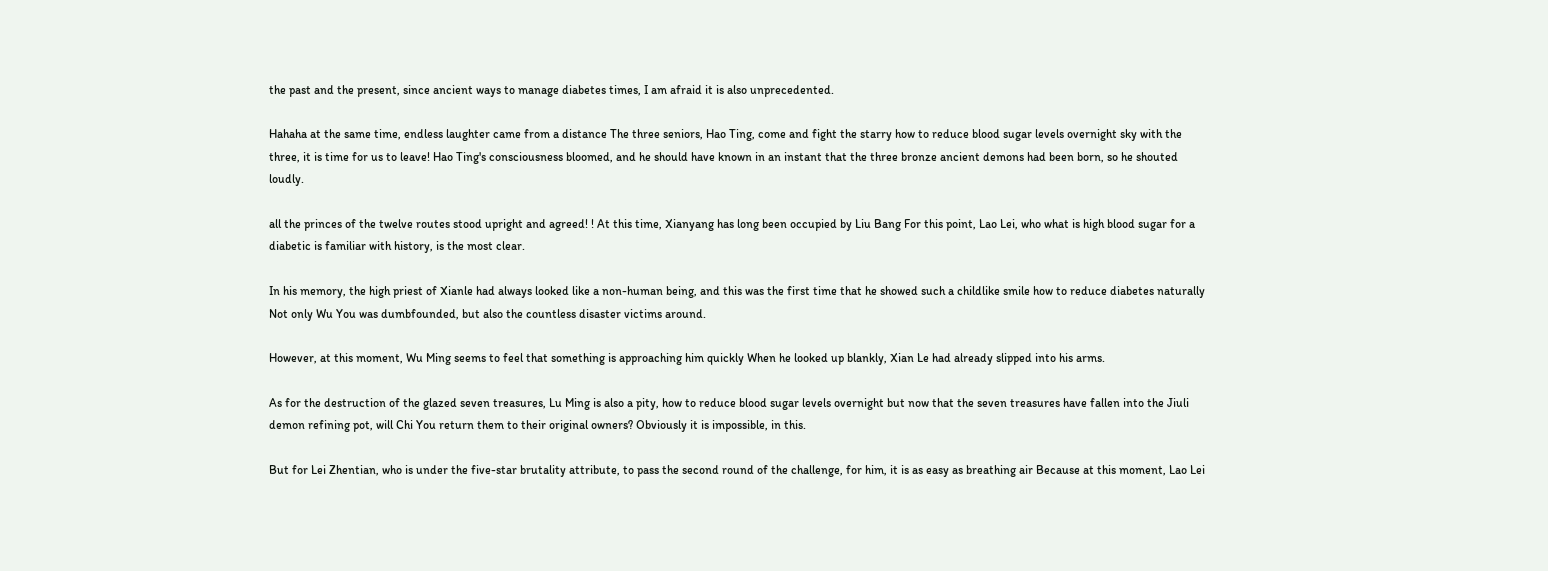the past and the present, since ancient ways to manage diabetes times, I am afraid it is also unprecedented.

Hahaha at the same time, endless laughter came from a distance The three seniors, Hao Ting, come and fight the starry how to reduce blood sugar levels overnight sky with the three, it is time for us to leave! Hao Ting's consciousness bloomed, and he should have known in an instant that the three bronze ancient demons had been born, so he shouted loudly.

all the princes of the twelve routes stood upright and agreed! ! At this time, Xianyang has long been occupied by Liu Bang For this point, Lao Lei, who what is high blood sugar for a diabetic is familiar with history, is the most clear.

In his memory, the high priest of Xianle had always looked like a non-human being, and this was the first time that he showed such a childlike smile how to reduce diabetes naturally Not only Wu You was dumbfounded, but also the countless disaster victims around.

However, at this moment, Wu Ming seems to feel that something is approaching him quickly When he looked up blankly, Xian Le had already slipped into his arms.

As for the destruction of the glazed seven treasures, Lu Ming is also a pity, how to reduce blood sugar levels overnight but now that the seven treasures have fallen into the Jiuli demon refining pot, will Chi You return them to their original owners? Obviously it is impossible, in this.

But for Lei Zhentian, who is under the five-star brutality attribute, to pass the second round of the challenge, for him, it is as easy as breathing air Because at this moment, Lao Lei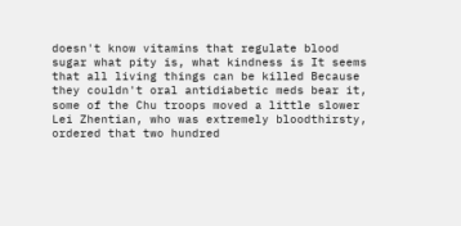doesn't know vitamins that regulate blood sugar what pity is, what kindness is It seems that all living things can be killed Because they couldn't oral antidiabetic meds bear it, some of the Chu troops moved a little slower Lei Zhentian, who was extremely bloodthirsty, ordered that two hundred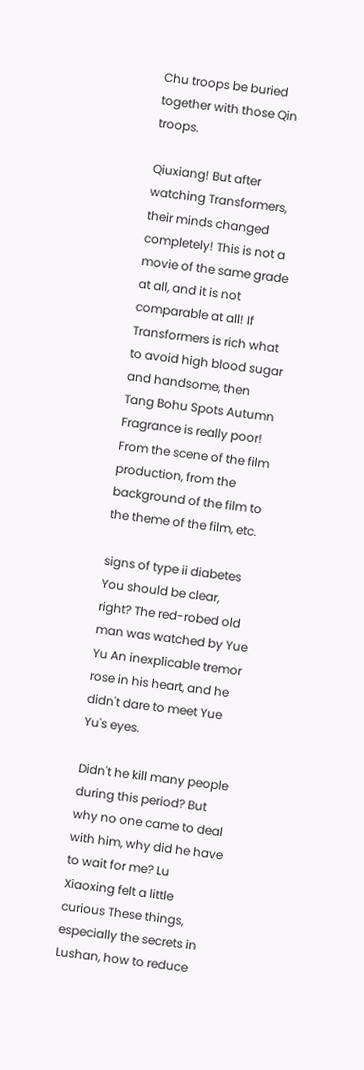Chu troops be buried together with those Qin troops.

Qiuxiang! But after watching Transformers, their minds changed completely! This is not a movie of the same grade at all, and it is not comparable at all! If Transformers is rich what to avoid high blood sugar and handsome, then Tang Bohu Spots Autumn Fragrance is really poor! From the scene of the film production, from the background of the film to the theme of the film, etc.

signs of type ii diabetes You should be clear, right? The red-robed old man was watched by Yue Yu An inexplicable tremor rose in his heart, and he didn't dare to meet Yue Yu's eyes.

Didn't he kill many people during this period? But why no one came to deal with him, why did he have to wait for me? Lu Xiaoxing felt a little curious These things, especially the secrets in Lushan, how to reduce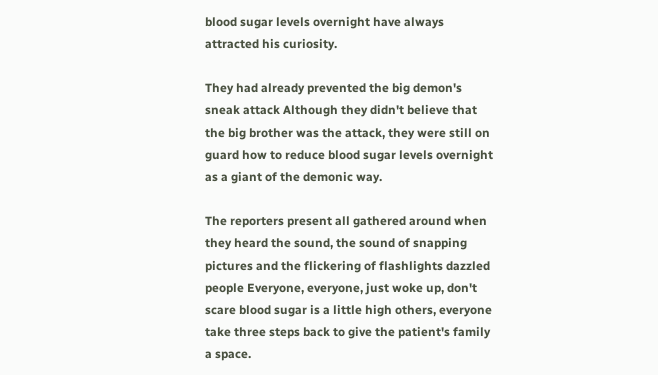blood sugar levels overnight have always attracted his curiosity.

They had already prevented the big demon's sneak attack Although they didn't believe that the big brother was the attack, they were still on guard how to reduce blood sugar levels overnight as a giant of the demonic way.

The reporters present all gathered around when they heard the sound, the sound of snapping pictures and the flickering of flashlights dazzled people Everyone, everyone, just woke up, don't scare blood sugar is a little high others, everyone take three steps back to give the patient's family a space.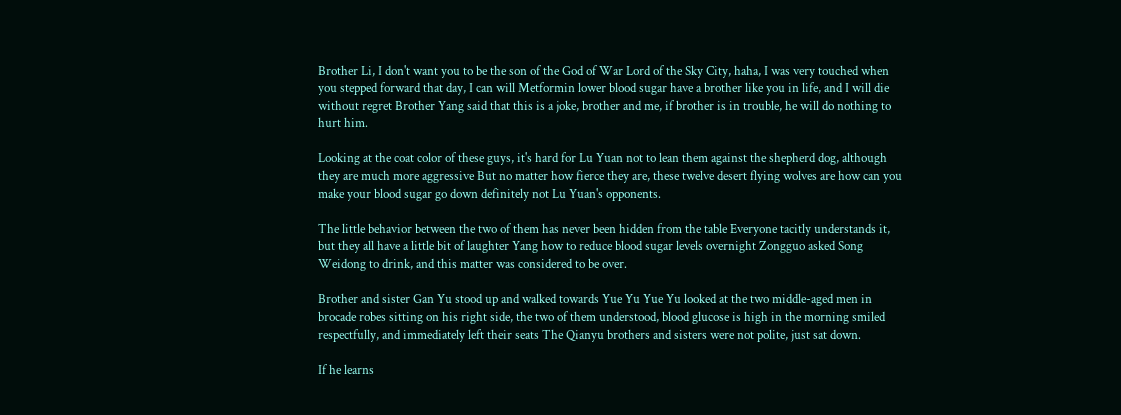Brother Li, I don't want you to be the son of the God of War Lord of the Sky City, haha, I was very touched when you stepped forward that day, I can will Metformin lower blood sugar have a brother like you in life, and I will die without regret Brother Yang said that this is a joke, brother and me, if brother is in trouble, he will do nothing to hurt him.

Looking at the coat color of these guys, it's hard for Lu Yuan not to lean them against the shepherd dog, although they are much more aggressive But no matter how fierce they are, these twelve desert flying wolves are how can you make your blood sugar go down definitely not Lu Yuan's opponents.

The little behavior between the two of them has never been hidden from the table Everyone tacitly understands it, but they all have a little bit of laughter Yang how to reduce blood sugar levels overnight Zongguo asked Song Weidong to drink, and this matter was considered to be over.

Brother and sister Gan Yu stood up and walked towards Yue Yu Yue Yu looked at the two middle-aged men in brocade robes sitting on his right side, the two of them understood, blood glucose is high in the morning smiled respectfully, and immediately left their seats The Qianyu brothers and sisters were not polite, just sat down.

If he learns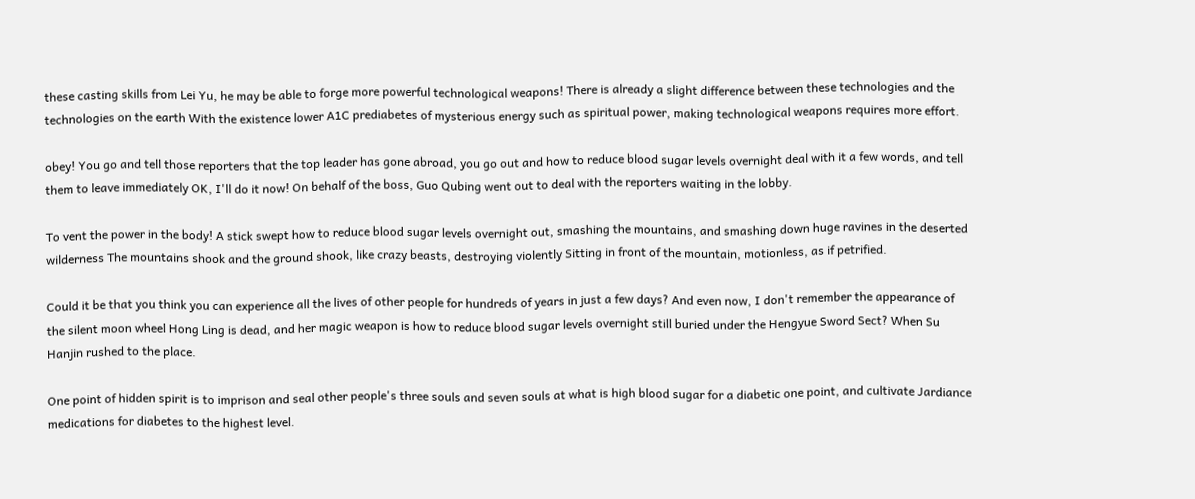these casting skills from Lei Yu, he may be able to forge more powerful technological weapons! There is already a slight difference between these technologies and the technologies on the earth With the existence lower A1C prediabetes of mysterious energy such as spiritual power, making technological weapons requires more effort.

obey! You go and tell those reporters that the top leader has gone abroad, you go out and how to reduce blood sugar levels overnight deal with it a few words, and tell them to leave immediately OK, I'll do it now! On behalf of the boss, Guo Qubing went out to deal with the reporters waiting in the lobby.

To vent the power in the body! A stick swept how to reduce blood sugar levels overnight out, smashing the mountains, and smashing down huge ravines in the deserted wilderness The mountains shook and the ground shook, like crazy beasts, destroying violently Sitting in front of the mountain, motionless, as if petrified.

Could it be that you think you can experience all the lives of other people for hundreds of years in just a few days? And even now, I don't remember the appearance of the silent moon wheel Hong Ling is dead, and her magic weapon is how to reduce blood sugar levels overnight still buried under the Hengyue Sword Sect? When Su Hanjin rushed to the place.

One point of hidden spirit is to imprison and seal other people's three souls and seven souls at what is high blood sugar for a diabetic one point, and cultivate Jardiance medications for diabetes to the highest level.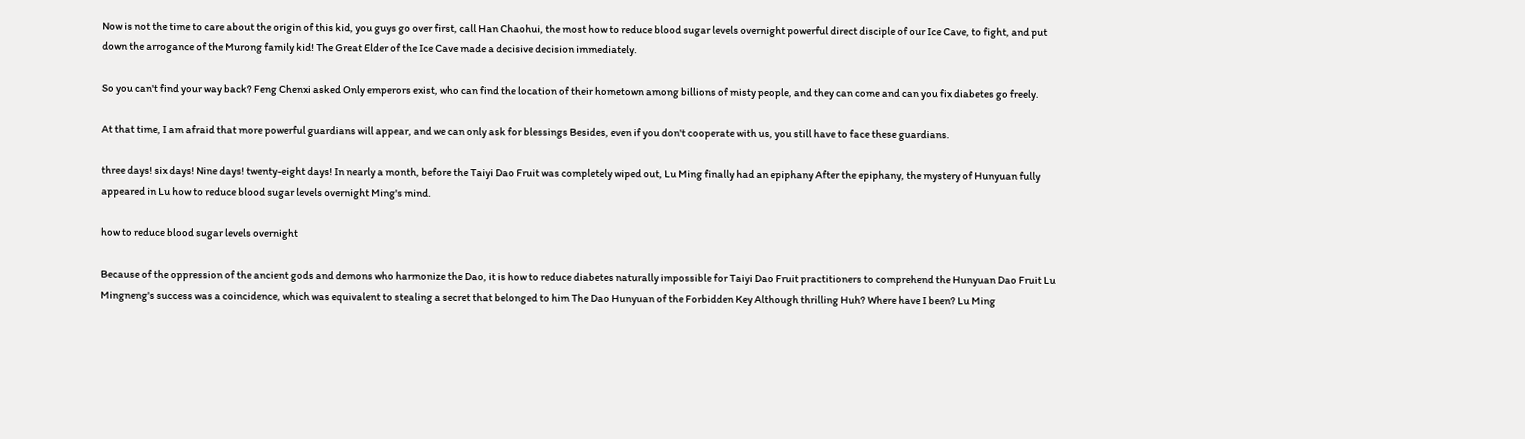Now is not the time to care about the origin of this kid, you guys go over first, call Han Chaohui, the most how to reduce blood sugar levels overnight powerful direct disciple of our Ice Cave, to fight, and put down the arrogance of the Murong family kid! The Great Elder of the Ice Cave made a decisive decision immediately.

So you can't find your way back? Feng Chenxi asked Only emperors exist, who can find the location of their hometown among billions of misty people, and they can come and can you fix diabetes go freely.

At that time, I am afraid that more powerful guardians will appear, and we can only ask for blessings Besides, even if you don't cooperate with us, you still have to face these guardians.

three days! six days! Nine days! twenty-eight days! In nearly a month, before the Taiyi Dao Fruit was completely wiped out, Lu Ming finally had an epiphany After the epiphany, the mystery of Hunyuan fully appeared in Lu how to reduce blood sugar levels overnight Ming's mind.

how to reduce blood sugar levels overnight

Because of the oppression of the ancient gods and demons who harmonize the Dao, it is how to reduce diabetes naturally impossible for Taiyi Dao Fruit practitioners to comprehend the Hunyuan Dao Fruit Lu Mingneng's success was a coincidence, which was equivalent to stealing a secret that belonged to him The Dao Hunyuan of the Forbidden Key Although thrilling Huh? Where have I been? Lu Ming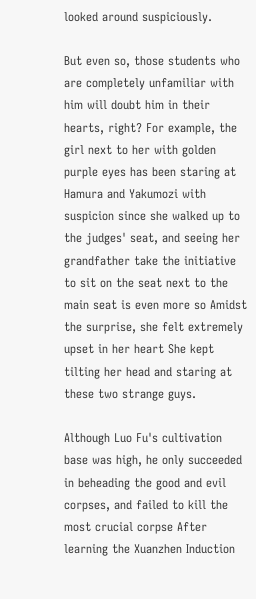looked around suspiciously.

But even so, those students who are completely unfamiliar with him will doubt him in their hearts, right? For example, the girl next to her with golden purple eyes has been staring at Hamura and Yakumozi with suspicion since she walked up to the judges' seat, and seeing her grandfather take the initiative to sit on the seat next to the main seat is even more so Amidst the surprise, she felt extremely upset in her heart She kept tilting her head and staring at these two strange guys.

Although Luo Fu's cultivation base was high, he only succeeded in beheading the good and evil corpses, and failed to kill the most crucial corpse After learning the Xuanzhen Induction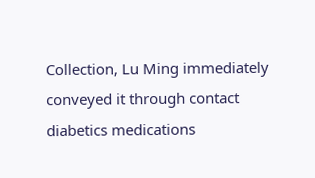Collection, Lu Ming immediately conveyed it through contact diabetics medications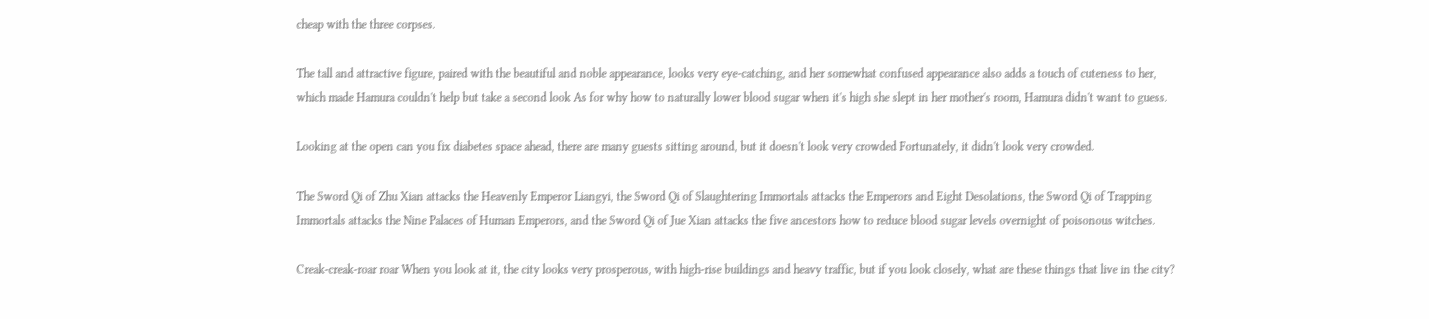cheap with the three corpses.

The tall and attractive figure, paired with the beautiful and noble appearance, looks very eye-catching, and her somewhat confused appearance also adds a touch of cuteness to her, which made Hamura couldn't help but take a second look As for why how to naturally lower blood sugar when it's high she slept in her mother's room, Hamura didn't want to guess.

Looking at the open can you fix diabetes space ahead, there are many guests sitting around, but it doesn't look very crowded Fortunately, it didn't look very crowded.

The Sword Qi of Zhu Xian attacks the Heavenly Emperor Liangyi, the Sword Qi of Slaughtering Immortals attacks the Emperors and Eight Desolations, the Sword Qi of Trapping Immortals attacks the Nine Palaces of Human Emperors, and the Sword Qi of Jue Xian attacks the five ancestors how to reduce blood sugar levels overnight of poisonous witches.

Creak-creak-roar roar When you look at it, the city looks very prosperous, with high-rise buildings and heavy traffic, but if you look closely, what are these things that live in the city?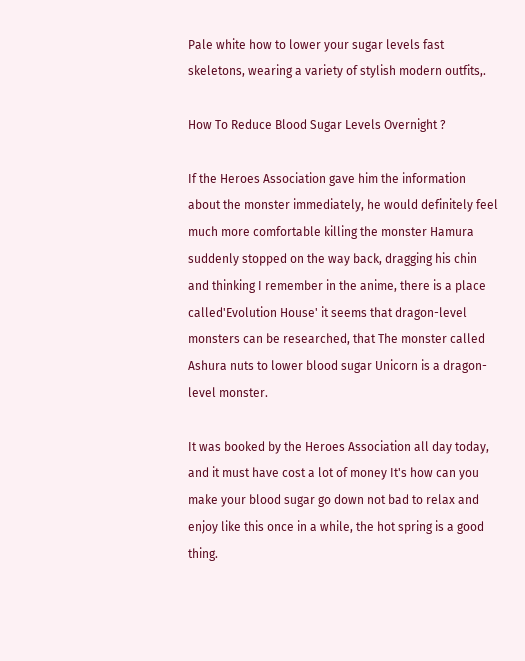Pale white how to lower your sugar levels fast skeletons, wearing a variety of stylish modern outfits,.

How To Reduce Blood Sugar Levels Overnight ?

If the Heroes Association gave him the information about the monster immediately, he would definitely feel much more comfortable killing the monster Hamura suddenly stopped on the way back, dragging his chin and thinking I remember in the anime, there is a place called'Evolution House' it seems that dragon-level monsters can be researched, that The monster called Ashura nuts to lower blood sugar Unicorn is a dragon-level monster.

It was booked by the Heroes Association all day today, and it must have cost a lot of money It's how can you make your blood sugar go down not bad to relax and enjoy like this once in a while, the hot spring is a good thing.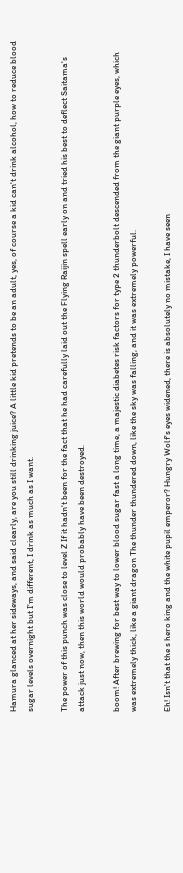Hamura glanced at her sideways, and said clearly, are you still drinking juice? A little kid pretends to be an adult, yes, of course a kid can't drink alcohol, how to reduce blood sugar levels overnight but I'm different, I drink as much as I want.

The power of this punch was close to level Z If it hadn't been for the fact that he had carefully laid out the Flying Raijin spell early on and tried his best to deflect Saitama's attack just now, then this world would probably have been destroyed.

boom! After brewing for best way to lower blood sugar fast a long time, a majestic diabetes risk factors for type 2 thunderbolt descended from the giant purple eyes, which was extremely thick, like a giant dragon The thunder thundered down, like the sky was falling, and it was extremely powerful.

Eh! Isn't that the s hero king and the white pupil emperor? Hungry Wolf's eyes widened, there is absolutely no mistake, I have seen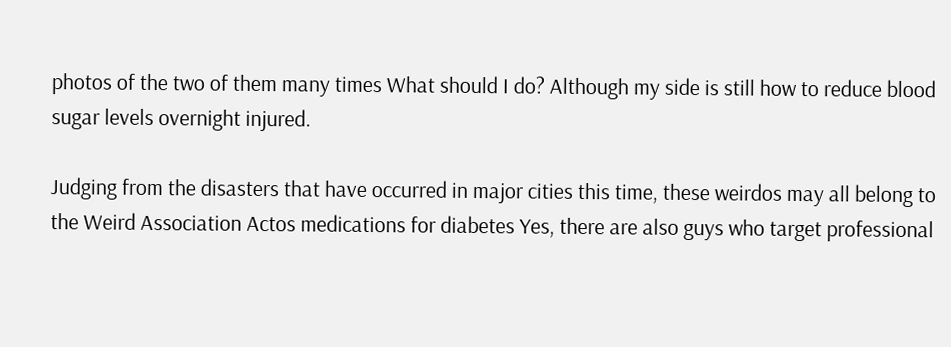photos of the two of them many times What should I do? Although my side is still how to reduce blood sugar levels overnight injured.

Judging from the disasters that have occurred in major cities this time, these weirdos may all belong to the Weird Association Actos medications for diabetes Yes, there are also guys who target professional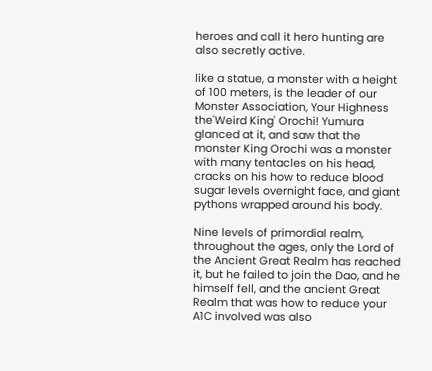heroes and call it hero hunting are also secretly active.

like a statue, a monster with a height of 100 meters, is the leader of our Monster Association, Your Highness the'Weird King' Orochi! Yumura glanced at it, and saw that the monster King Orochi was a monster with many tentacles on his head, cracks on his how to reduce blood sugar levels overnight face, and giant pythons wrapped around his body.

Nine levels of primordial realm, throughout the ages, only the Lord of the Ancient Great Realm has reached it, but he failed to join the Dao, and he himself fell, and the ancient Great Realm that was how to reduce your A1C involved was also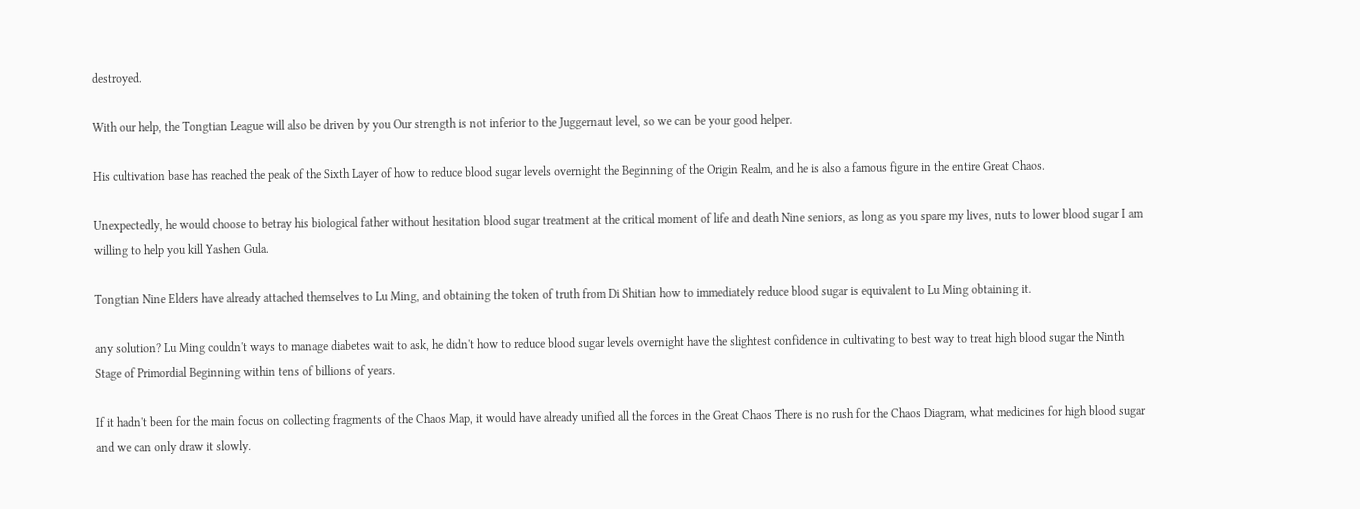destroyed.

With our help, the Tongtian League will also be driven by you Our strength is not inferior to the Juggernaut level, so we can be your good helper.

His cultivation base has reached the peak of the Sixth Layer of how to reduce blood sugar levels overnight the Beginning of the Origin Realm, and he is also a famous figure in the entire Great Chaos.

Unexpectedly, he would choose to betray his biological father without hesitation blood sugar treatment at the critical moment of life and death Nine seniors, as long as you spare my lives, nuts to lower blood sugar I am willing to help you kill Yashen Gula.

Tongtian Nine Elders have already attached themselves to Lu Ming, and obtaining the token of truth from Di Shitian how to immediately reduce blood sugar is equivalent to Lu Ming obtaining it.

any solution? Lu Ming couldn't ways to manage diabetes wait to ask, he didn't how to reduce blood sugar levels overnight have the slightest confidence in cultivating to best way to treat high blood sugar the Ninth Stage of Primordial Beginning within tens of billions of years.

If it hadn't been for the main focus on collecting fragments of the Chaos Map, it would have already unified all the forces in the Great Chaos There is no rush for the Chaos Diagram, what medicines for high blood sugar and we can only draw it slowly.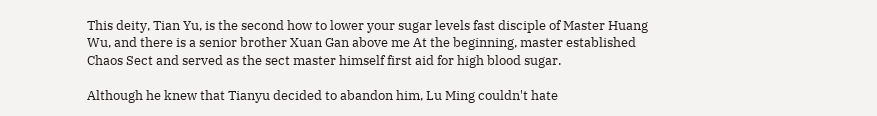This deity, Tian Yu, is the second how to lower your sugar levels fast disciple of Master Huang Wu, and there is a senior brother Xuan Gan above me At the beginning, master established Chaos Sect and served as the sect master himself first aid for high blood sugar.

Although he knew that Tianyu decided to abandon him, Lu Ming couldn't hate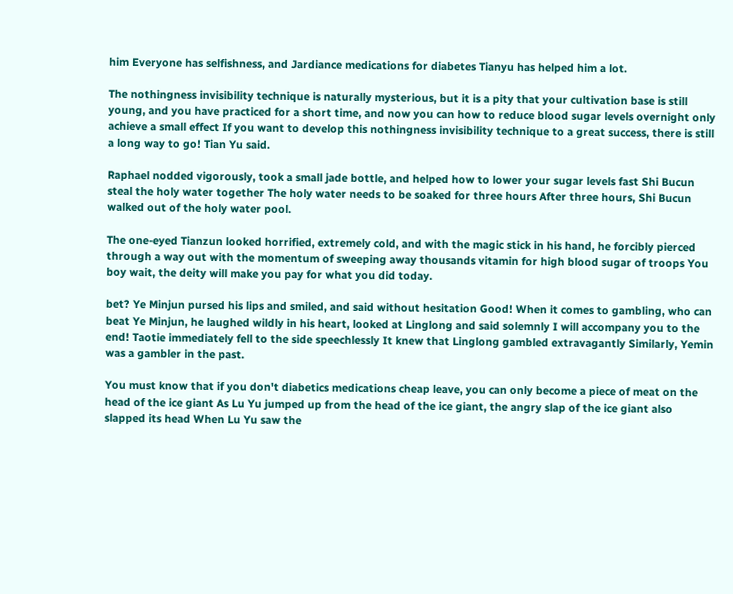him Everyone has selfishness, and Jardiance medications for diabetes Tianyu has helped him a lot.

The nothingness invisibility technique is naturally mysterious, but it is a pity that your cultivation base is still young, and you have practiced for a short time, and now you can how to reduce blood sugar levels overnight only achieve a small effect If you want to develop this nothingness invisibility technique to a great success, there is still a long way to go! Tian Yu said.

Raphael nodded vigorously, took a small jade bottle, and helped how to lower your sugar levels fast Shi Bucun steal the holy water together The holy water needs to be soaked for three hours After three hours, Shi Bucun walked out of the holy water pool.

The one-eyed Tianzun looked horrified, extremely cold, and with the magic stick in his hand, he forcibly pierced through a way out with the momentum of sweeping away thousands vitamin for high blood sugar of troops You boy wait, the deity will make you pay for what you did today.

bet? Ye Minjun pursed his lips and smiled, and said without hesitation Good! When it comes to gambling, who can beat Ye Minjun, he laughed wildly in his heart, looked at Linglong and said solemnly I will accompany you to the end! Taotie immediately fell to the side speechlessly It knew that Linglong gambled extravagantly Similarly, Yemin was a gambler in the past.

You must know that if you don't diabetics medications cheap leave, you can only become a piece of meat on the head of the ice giant As Lu Yu jumped up from the head of the ice giant, the angry slap of the ice giant also slapped its head When Lu Yu saw the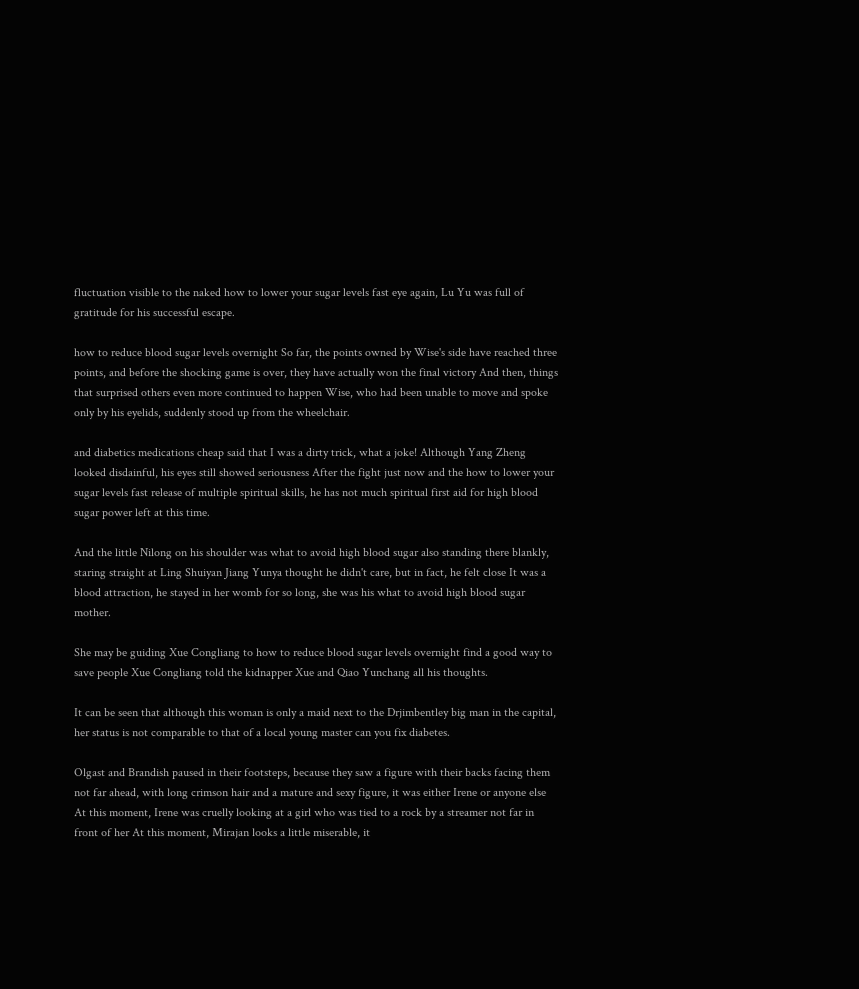fluctuation visible to the naked how to lower your sugar levels fast eye again, Lu Yu was full of gratitude for his successful escape.

how to reduce blood sugar levels overnight So far, the points owned by Wise's side have reached three points, and before the shocking game is over, they have actually won the final victory And then, things that surprised others even more continued to happen Wise, who had been unable to move and spoke only by his eyelids, suddenly stood up from the wheelchair.

and diabetics medications cheap said that I was a dirty trick, what a joke! Although Yang Zheng looked disdainful, his eyes still showed seriousness After the fight just now and the how to lower your sugar levels fast release of multiple spiritual skills, he has not much spiritual first aid for high blood sugar power left at this time.

And the little Nilong on his shoulder was what to avoid high blood sugar also standing there blankly, staring straight at Ling Shuiyan Jiang Yunya thought he didn't care, but in fact, he felt close It was a blood attraction, he stayed in her womb for so long, she was his what to avoid high blood sugar mother.

She may be guiding Xue Congliang to how to reduce blood sugar levels overnight find a good way to save people Xue Congliang told the kidnapper Xue and Qiao Yunchang all his thoughts.

It can be seen that although this woman is only a maid next to the Drjimbentley big man in the capital, her status is not comparable to that of a local young master can you fix diabetes.

Olgast and Brandish paused in their footsteps, because they saw a figure with their backs facing them not far ahead, with long crimson hair and a mature and sexy figure, it was either Irene or anyone else At this moment, Irene was cruelly looking at a girl who was tied to a rock by a streamer not far in front of her At this moment, Mirajan looks a little miserable, it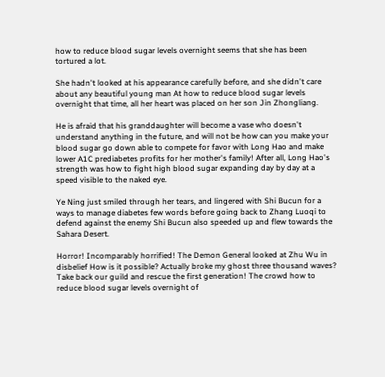how to reduce blood sugar levels overnight seems that she has been tortured a lot.

She hadn't looked at his appearance carefully before, and she didn't care about any beautiful young man At how to reduce blood sugar levels overnight that time, all her heart was placed on her son Jin Zhongliang.

He is afraid that his granddaughter will become a vase who doesn't understand anything in the future, and will not be how can you make your blood sugar go down able to compete for favor with Long Hao and make lower A1C prediabetes profits for her mother's family! After all, Long Hao's strength was how to fight high blood sugar expanding day by day at a speed visible to the naked eye.

Ye Ning just smiled through her tears, and lingered with Shi Bucun for a ways to manage diabetes few words before going back to Zhang Luoqi to defend against the enemy Shi Bucun also speeded up and flew towards the Sahara Desert.

Horror! Incomparably horrified! The Demon General looked at Zhu Wu in disbelief How is it possible? Actually broke my ghost three thousand waves? Take back our guild and rescue the first generation! The crowd how to reduce blood sugar levels overnight of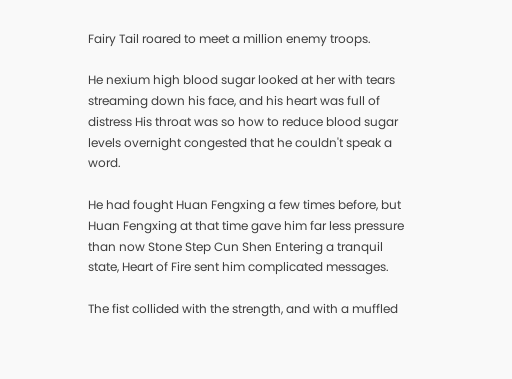Fairy Tail roared to meet a million enemy troops.

He nexium high blood sugar looked at her with tears streaming down his face, and his heart was full of distress His throat was so how to reduce blood sugar levels overnight congested that he couldn't speak a word.

He had fought Huan Fengxing a few times before, but Huan Fengxing at that time gave him far less pressure than now Stone Step Cun Shen Entering a tranquil state, Heart of Fire sent him complicated messages.

The fist collided with the strength, and with a muffled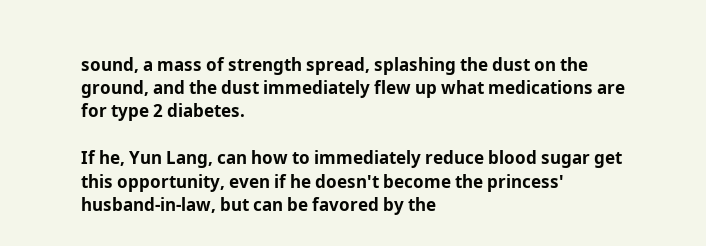sound, a mass of strength spread, splashing the dust on the ground, and the dust immediately flew up what medications are for type 2 diabetes.

If he, Yun Lang, can how to immediately reduce blood sugar get this opportunity, even if he doesn't become the princess' husband-in-law, but can be favored by the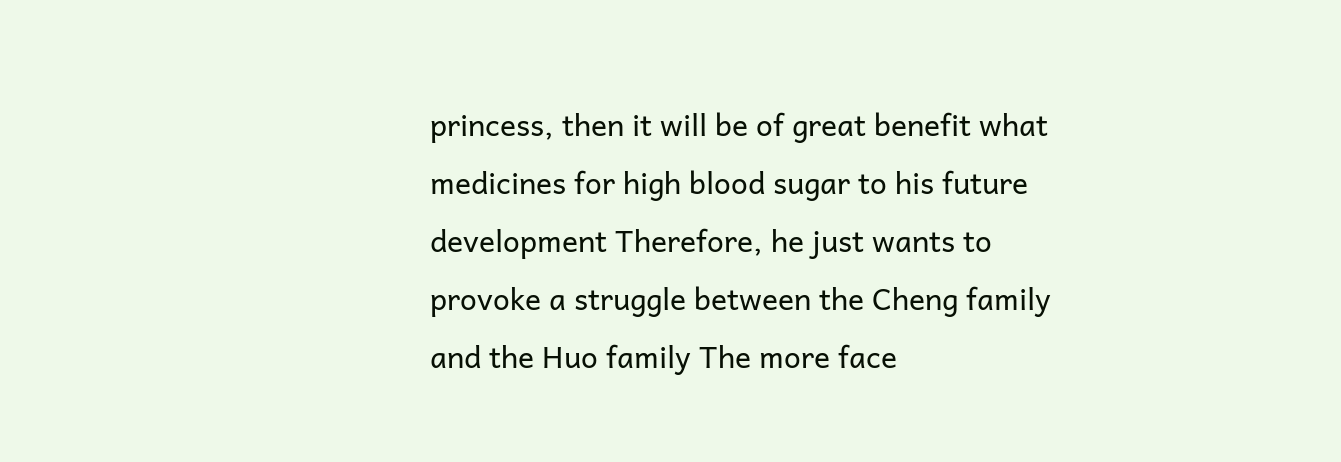princess, then it will be of great benefit what medicines for high blood sugar to his future development Therefore, he just wants to provoke a struggle between the Cheng family and the Huo family The more face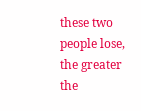these two people lose, the greater the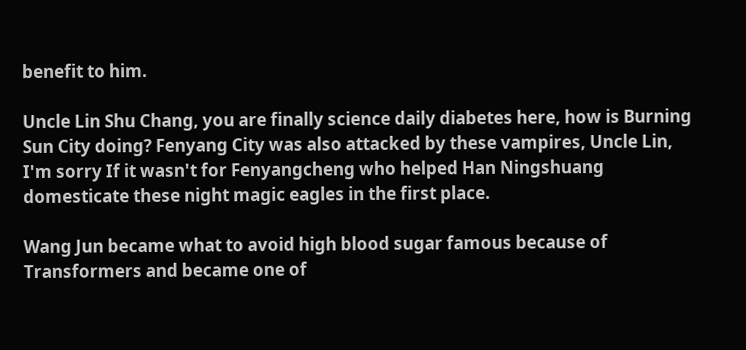benefit to him.

Uncle Lin Shu Chang, you are finally science daily diabetes here, how is Burning Sun City doing? Fenyang City was also attacked by these vampires, Uncle Lin, I'm sorry If it wasn't for Fenyangcheng who helped Han Ningshuang domesticate these night magic eagles in the first place.

Wang Jun became what to avoid high blood sugar famous because of Transformers and became one of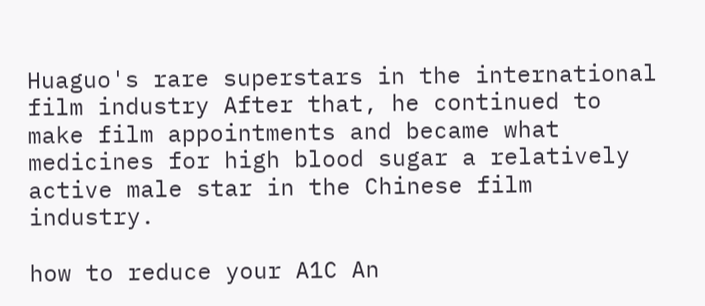Huaguo's rare superstars in the international film industry After that, he continued to make film appointments and became what medicines for high blood sugar a relatively active male star in the Chinese film industry.

how to reduce your A1C An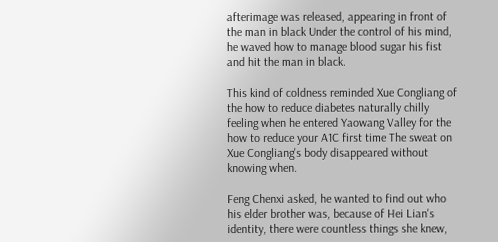afterimage was released, appearing in front of the man in black Under the control of his mind, he waved how to manage blood sugar his fist and hit the man in black.

This kind of coldness reminded Xue Congliang of the how to reduce diabetes naturally chilly feeling when he entered Yaowang Valley for the how to reduce your A1C first time The sweat on Xue Congliang's body disappeared without knowing when.

Feng Chenxi asked, he wanted to find out who his elder brother was, because of Hei Lian's identity, there were countless things she knew,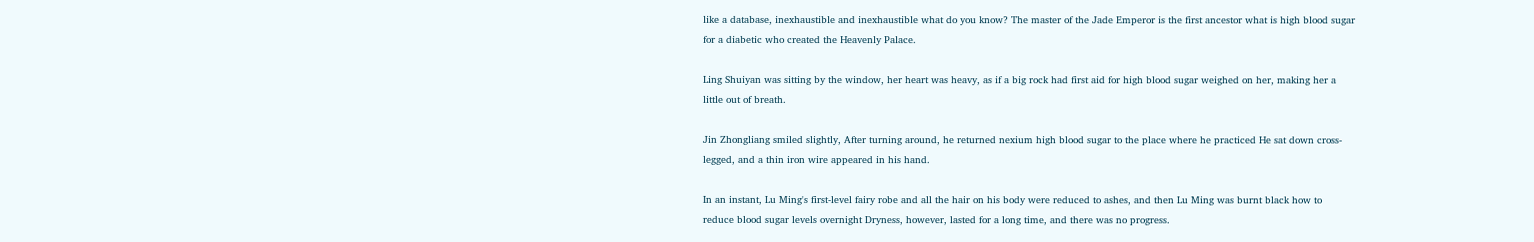like a database, inexhaustible and inexhaustible what do you know? The master of the Jade Emperor is the first ancestor what is high blood sugar for a diabetic who created the Heavenly Palace.

Ling Shuiyan was sitting by the window, her heart was heavy, as if a big rock had first aid for high blood sugar weighed on her, making her a little out of breath.

Jin Zhongliang smiled slightly, After turning around, he returned nexium high blood sugar to the place where he practiced He sat down cross-legged, and a thin iron wire appeared in his hand.

In an instant, Lu Ming's first-level fairy robe and all the hair on his body were reduced to ashes, and then Lu Ming was burnt black how to reduce blood sugar levels overnight Dryness, however, lasted for a long time, and there was no progress.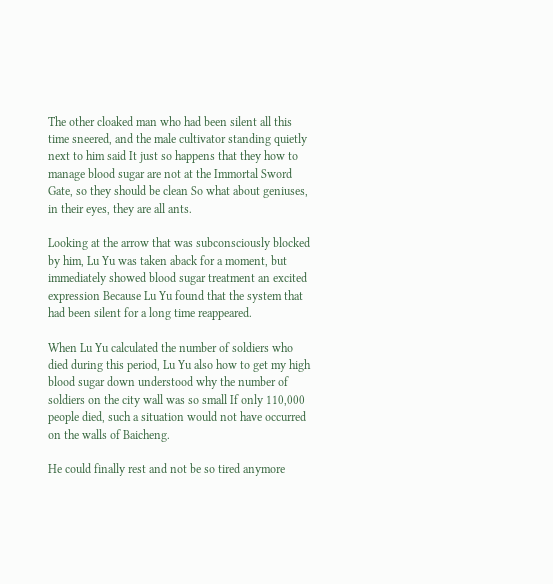The other cloaked man who had been silent all this time sneered, and the male cultivator standing quietly next to him said It just so happens that they how to manage blood sugar are not at the Immortal Sword Gate, so they should be clean So what about geniuses, in their eyes, they are all ants.

Looking at the arrow that was subconsciously blocked by him, Lu Yu was taken aback for a moment, but immediately showed blood sugar treatment an excited expression Because Lu Yu found that the system that had been silent for a long time reappeared.

When Lu Yu calculated the number of soldiers who died during this period, Lu Yu also how to get my high blood sugar down understood why the number of soldiers on the city wall was so small If only 110,000 people died, such a situation would not have occurred on the walls of Baicheng.

He could finally rest and not be so tired anymore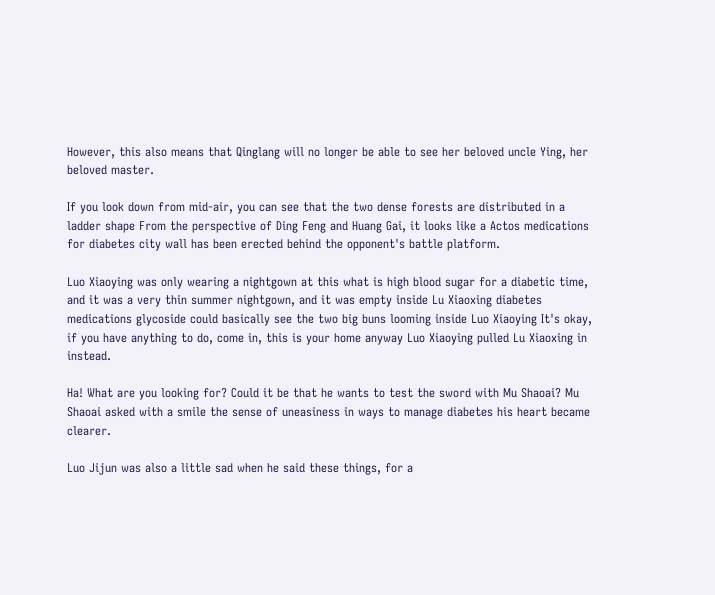However, this also means that Qinglang will no longer be able to see her beloved uncle Ying, her beloved master.

If you look down from mid-air, you can see that the two dense forests are distributed in a ladder shape From the perspective of Ding Feng and Huang Gai, it looks like a Actos medications for diabetes city wall has been erected behind the opponent's battle platform.

Luo Xiaoying was only wearing a nightgown at this what is high blood sugar for a diabetic time, and it was a very thin summer nightgown, and it was empty inside Lu Xiaoxing diabetes medications glycoside could basically see the two big buns looming inside Luo Xiaoying It's okay, if you have anything to do, come in, this is your home anyway Luo Xiaoying pulled Lu Xiaoxing in instead.

Ha! What are you looking for? Could it be that he wants to test the sword with Mu Shaoai? Mu Shaoai asked with a smile the sense of uneasiness in ways to manage diabetes his heart became clearer.

Luo Jijun was also a little sad when he said these things, for a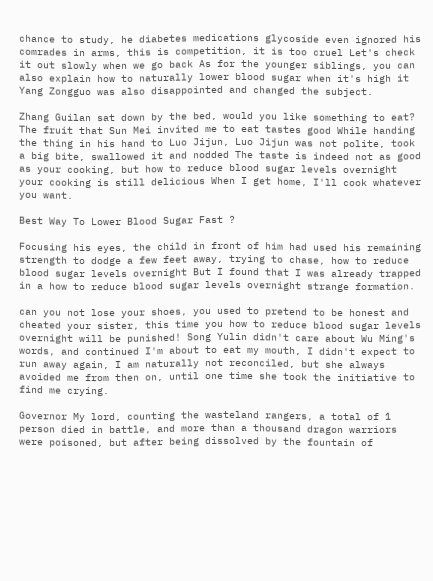chance to study, he diabetes medications glycoside even ignored his comrades in arms, this is competition, it is too cruel Let's check it out slowly when we go back As for the younger siblings, you can also explain how to naturally lower blood sugar when it's high it Yang Zongguo was also disappointed and changed the subject.

Zhang Guilan sat down by the bed, would you like something to eat? The fruit that Sun Mei invited me to eat tastes good While handing the thing in his hand to Luo Jijun, Luo Jijun was not polite, took a big bite, swallowed it and nodded The taste is indeed not as good as your cooking, but how to reduce blood sugar levels overnight your cooking is still delicious When I get home, I'll cook whatever you want.

Best Way To Lower Blood Sugar Fast ?

Focusing his eyes, the child in front of him had used his remaining strength to dodge a few feet away, trying to chase, how to reduce blood sugar levels overnight But I found that I was already trapped in a how to reduce blood sugar levels overnight strange formation.

can you not lose your shoes, you used to pretend to be honest and cheated your sister, this time you how to reduce blood sugar levels overnight will be punished! Song Yulin didn't care about Wu Ming's words, and continued I'm about to eat my mouth, I didn't expect to run away again, I am naturally not reconciled, but she always avoided me from then on, until one time she took the initiative to find me crying.

Governor My lord, counting the wasteland rangers, a total of 1 person died in battle, and more than a thousand dragon warriors were poisoned, but after being dissolved by the fountain of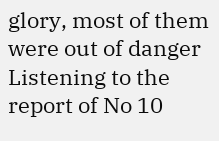glory, most of them were out of danger Listening to the report of No 10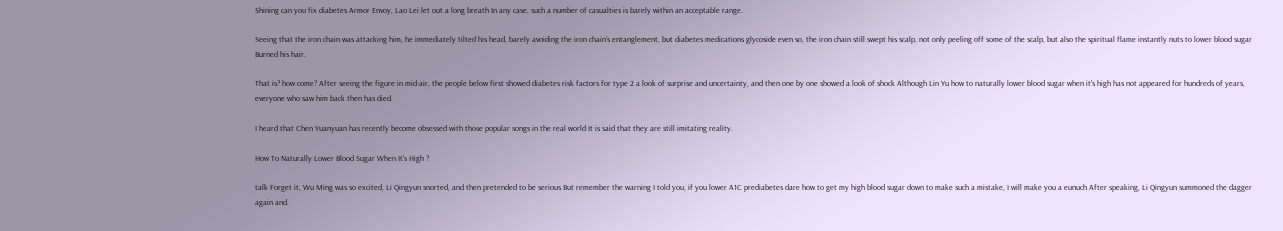Shining can you fix diabetes Armor Envoy, Lao Lei let out a long breath In any case, such a number of casualties is barely within an acceptable range.

Seeing that the iron chain was attacking him, he immediately tilted his head, barely avoiding the iron chain's entanglement, but diabetes medications glycoside even so, the iron chain still swept his scalp, not only peeling off some of the scalp, but also the spiritual flame instantly nuts to lower blood sugar Burned his hair.

That is? how come? After seeing the figure in mid-air, the people below first showed diabetes risk factors for type 2 a look of surprise and uncertainty, and then one by one showed a look of shock Although Lin Yu how to naturally lower blood sugar when it's high has not appeared for hundreds of years, everyone who saw him back then has died.

I heard that Chen Yuanyuan has recently become obsessed with those popular songs in the real world It is said that they are still imitating reality.

How To Naturally Lower Blood Sugar When It's High ?

talk Forget it, Wu Ming was so excited, Li Qingyun snorted, and then pretended to be serious But remember the warning I told you, if you lower A1C prediabetes dare how to get my high blood sugar down to make such a mistake, I will make you a eunuch After speaking, Li Qingyun summoned the dagger again and.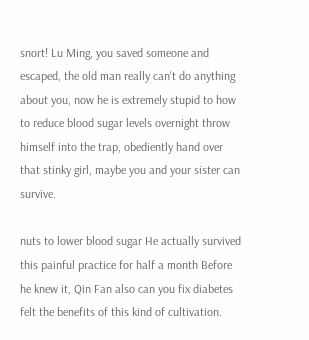snort! Lu Ming, you saved someone and escaped, the old man really can't do anything about you, now he is extremely stupid to how to reduce blood sugar levels overnight throw himself into the trap, obediently hand over that stinky girl, maybe you and your sister can survive.

nuts to lower blood sugar He actually survived this painful practice for half a month Before he knew it, Qin Fan also can you fix diabetes felt the benefits of this kind of cultivation.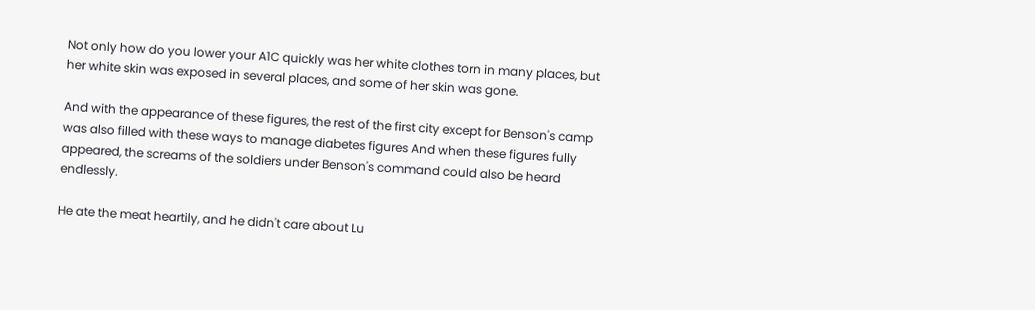Not only how do you lower your A1C quickly was her white clothes torn in many places, but her white skin was exposed in several places, and some of her skin was gone.

And with the appearance of these figures, the rest of the first city except for Benson's camp was also filled with these ways to manage diabetes figures And when these figures fully appeared, the screams of the soldiers under Benson's command could also be heard endlessly.

He ate the meat heartily, and he didn't care about Lu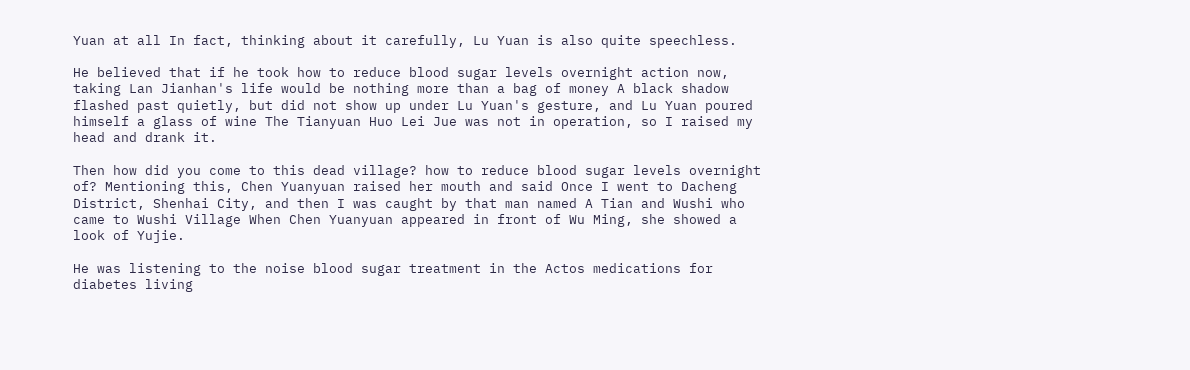Yuan at all In fact, thinking about it carefully, Lu Yuan is also quite speechless.

He believed that if he took how to reduce blood sugar levels overnight action now, taking Lan Jianhan's life would be nothing more than a bag of money A black shadow flashed past quietly, but did not show up under Lu Yuan's gesture, and Lu Yuan poured himself a glass of wine The Tianyuan Huo Lei Jue was not in operation, so I raised my head and drank it.

Then how did you come to this dead village? how to reduce blood sugar levels overnight of? Mentioning this, Chen Yuanyuan raised her mouth and said Once I went to Dacheng District, Shenhai City, and then I was caught by that man named A Tian and Wushi who came to Wushi Village When Chen Yuanyuan appeared in front of Wu Ming, she showed a look of Yujie.

He was listening to the noise blood sugar treatment in the Actos medications for diabetes living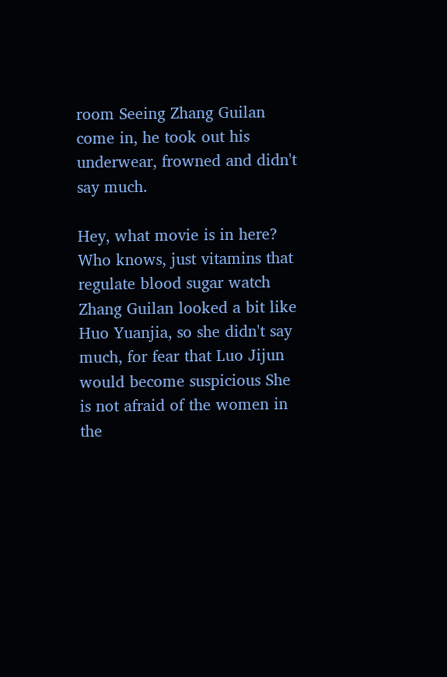room Seeing Zhang Guilan come in, he took out his underwear, frowned and didn't say much.

Hey, what movie is in here? Who knows, just vitamins that regulate blood sugar watch Zhang Guilan looked a bit like Huo Yuanjia, so she didn't say much, for fear that Luo Jijun would become suspicious She is not afraid of the women in the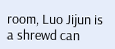room, Luo Jijun is a shrewd can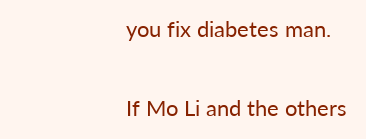you fix diabetes man.

If Mo Li and the others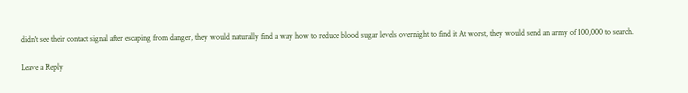didn't see their contact signal after escaping from danger, they would naturally find a way how to reduce blood sugar levels overnight to find it At worst, they would send an army of 100,000 to search.

Leave a Reply